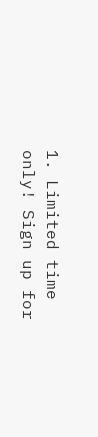1. Limited time only! Sign up for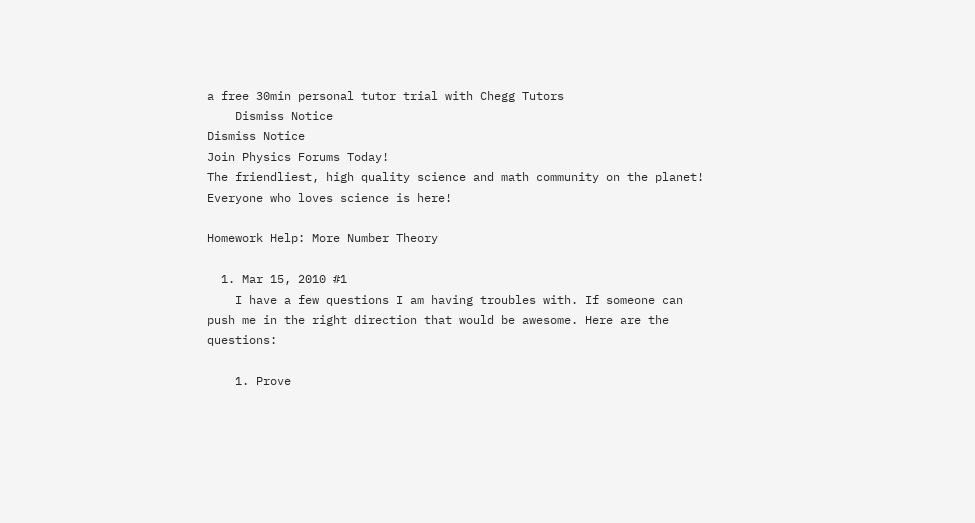a free 30min personal tutor trial with Chegg Tutors
    Dismiss Notice
Dismiss Notice
Join Physics Forums Today!
The friendliest, high quality science and math community on the planet! Everyone who loves science is here!

Homework Help: More Number Theory

  1. Mar 15, 2010 #1
    I have a few questions I am having troubles with. If someone can push me in the right direction that would be awesome. Here are the questions:

    1. Prove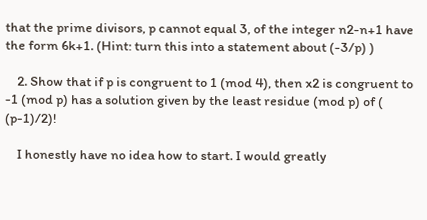that the prime divisors, p cannot equal 3, of the integer n2-n+1 have the form 6k+1. (Hint: turn this into a statement about (-3/p) )

    2. Show that if p is congruent to 1 (mod 4), then x2 is congruent to -1 (mod p) has a solution given by the least residue (mod p) of ( (p-1)/2)!

    I honestly have no idea how to start. I would greatly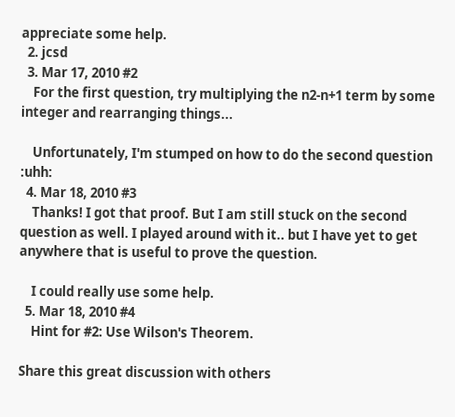appreciate some help.
  2. jcsd
  3. Mar 17, 2010 #2
    For the first question, try multiplying the n2-n+1 term by some integer and rearranging things...

    Unfortunately, I'm stumped on how to do the second question :uhh:
  4. Mar 18, 2010 #3
    Thanks! I got that proof. But I am still stuck on the second question as well. I played around with it.. but I have yet to get anywhere that is useful to prove the question.

    I could really use some help.
  5. Mar 18, 2010 #4
    Hint for #2: Use Wilson's Theorem.

Share this great discussion with others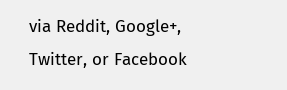via Reddit, Google+, Twitter, or Facebook